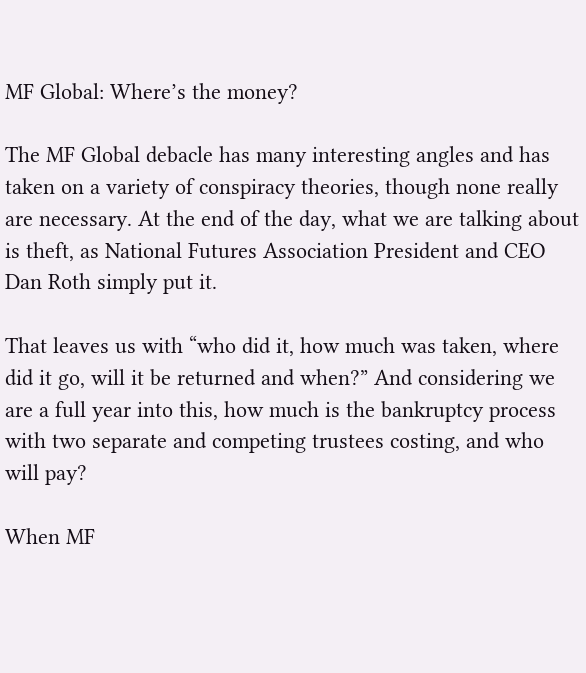MF Global: Where’s the money?

The MF Global debacle has many interesting angles and has taken on a variety of conspiracy theories, though none really are necessary. At the end of the day, what we are talking about is theft, as National Futures Association President and CEO Dan Roth simply put it.

That leaves us with “who did it, how much was taken, where did it go, will it be returned and when?” And considering we are a full year into this, how much is the bankruptcy process with two separate and competing trustees costing, and who will pay?

When MF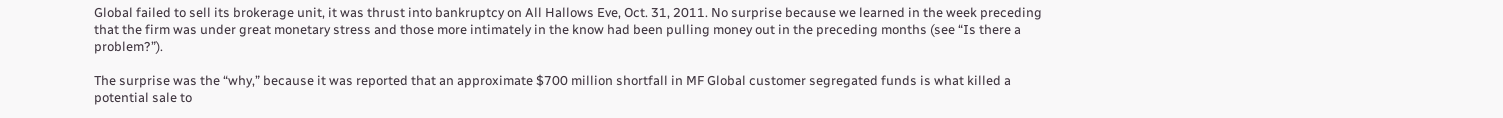Global failed to sell its brokerage unit, it was thrust into bankruptcy on All Hallows Eve, Oct. 31, 2011. No surprise because we learned in the week preceding that the firm was under great monetary stress and those more intimately in the know had been pulling money out in the preceding months (see “Is there a problem?”).

The surprise was the “why,” because it was reported that an approximate $700 million shortfall in MF Global customer segregated funds is what killed a potential sale to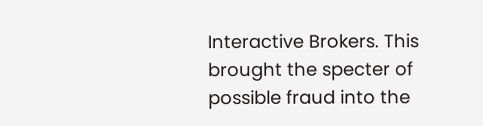Interactive Brokers. This brought the specter of possible fraud into the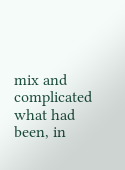mix and complicated what had been, in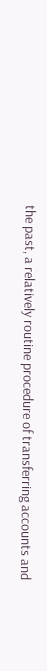the past, a relatively routine procedure of transferring accounts and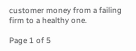customer money from a failing firm to a healthy one.

Page 1 of 5